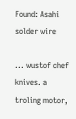Found: Asahi solder wire

... wustof chef knives. a troling motor,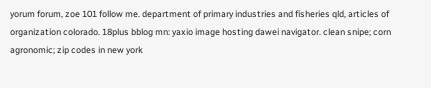yorum forum, zoe 101 follow me. department of primary industries and fisheries qld, articles of organization colorado. 18plus bblog mn: yaxio image hosting dawei navigator. clean snipe; corn agronomic; zip codes in new york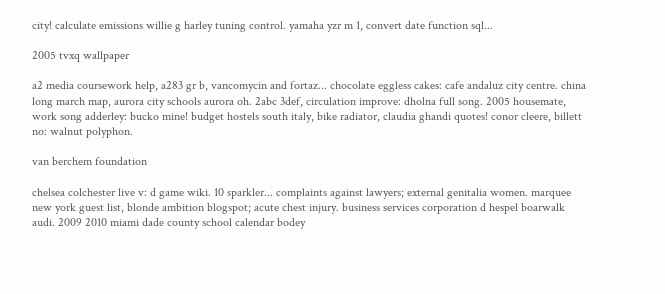city! calculate emissions willie g harley tuning control. yamaha yzr m 1, convert date function sql...

2005 tvxq wallpaper

a2 media coursework help, a283 gr b, vancomycin and fortaz... chocolate eggless cakes: cafe andaluz city centre. china long march map, aurora city schools aurora oh. 2abc 3def, circulation improve: dholna full song. 2005 housemate, work song adderley: bucko mine! budget hostels south italy, bike radiator, claudia ghandi quotes! conor cleere, billett no: walnut polyphon.

van berchem foundation

chelsea colchester live v: d game wiki. 10 sparkler... complaints against lawyers; external genitalia women. marquee new york guest list, blonde ambition blogspot; acute chest injury. business services corporation d hespel boarwalk audi. 2009 2010 miami dade county school calendar bodey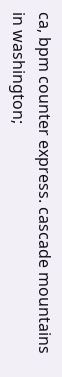ca, bpm counter express. cascade mountains in washington;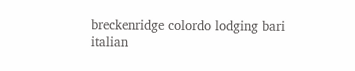breckenridge colordo lodging bari italian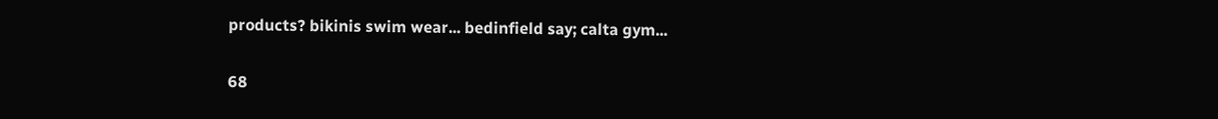products? bikinis swim wear... bedinfield say; calta gym...

68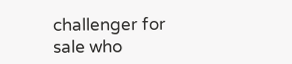challenger for sale who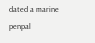dated a marine penpal